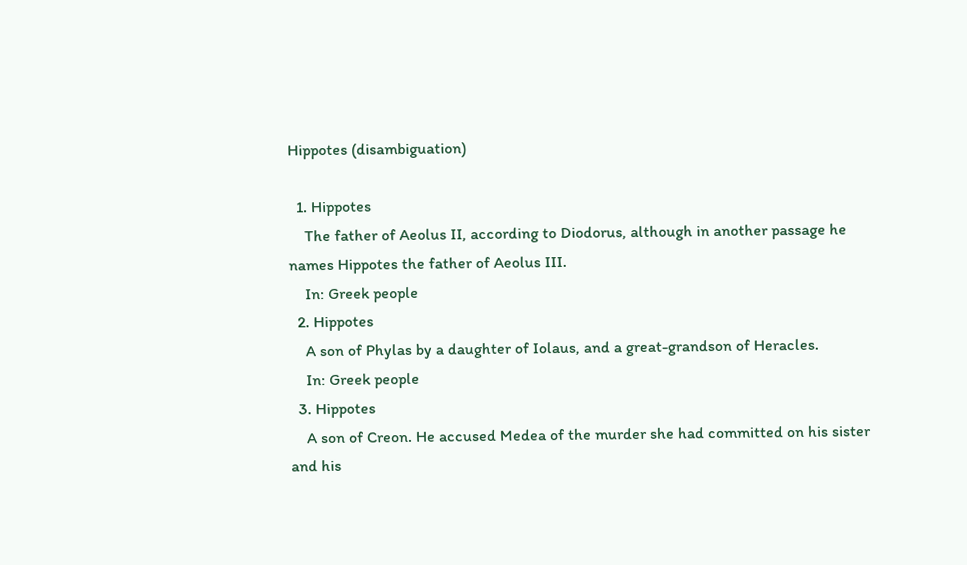Hippotes (disambiguation)

  1. Hippotes
    The father of Aeolus II, according to Diodorus, although in another passage he names Hippotes the father of Aeolus III.
    In: Greek people
  2. Hippotes
    A son of Phylas by a daughter of Iolaus, and a great-grandson of Heracles.
    In: Greek people
  3. Hippotes
    A son of Creon. He accused Medea of the murder she had committed on his sister and his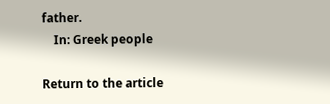father.
    In: Greek people

Return to the article